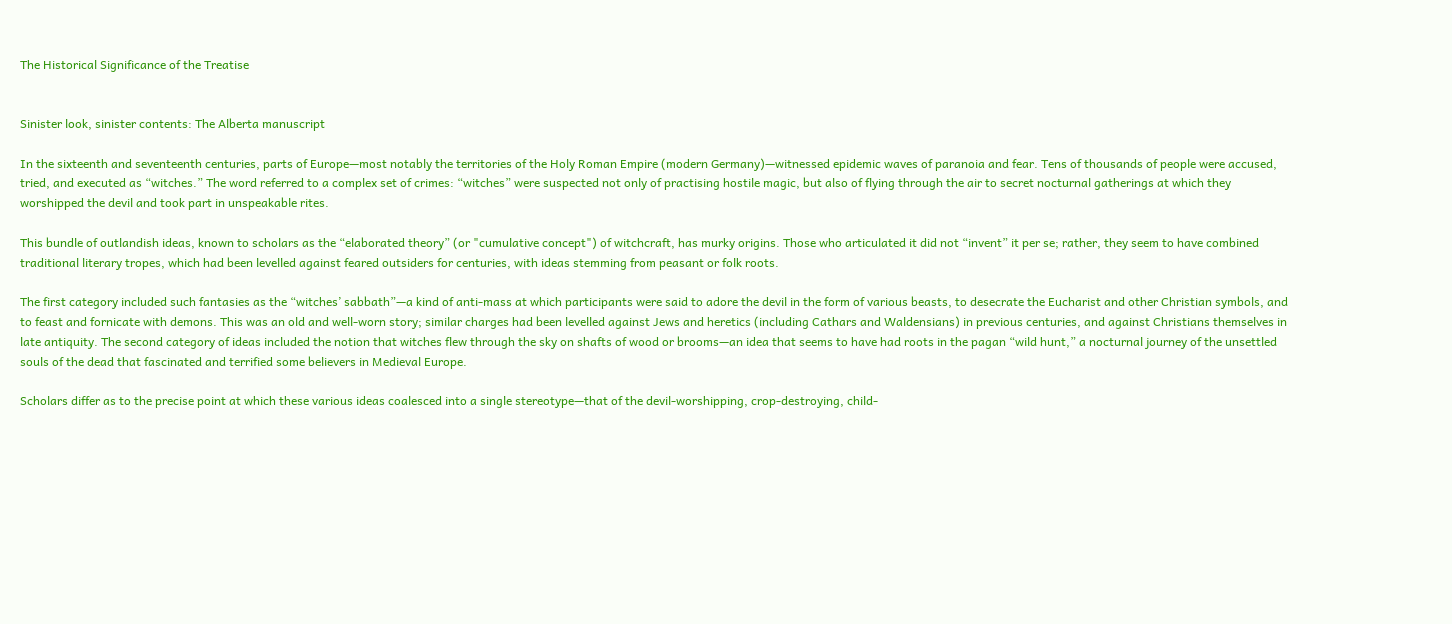The Historical Significance of the Treatise


Sinister look, sinister contents: The Alberta manuscript

In the sixteenth and seventeenth centuries, parts of Europe—most notably the territories of the Holy Roman Empire (modern Germany)—witnessed epidemic waves of paranoia and fear. Tens of thousands of people were accused, tried, and executed as “witches.” The word referred to a complex set of crimes: “witches” were suspected not only of practising hostile magic, but also of flying through the air to secret nocturnal gatherings at which they worshipped the devil and took part in unspeakable rites.

This bundle of outlandish ideas, known to scholars as the “elaborated theory” (or "cumulative concept") of witchcraft, has murky origins. Those who articulated it did not “invent” it per se; rather, they seem to have combined traditional literary tropes, which had been levelled against feared outsiders for centuries, with ideas stemming from peasant or folk roots.

The first category included such fantasies as the “witches’ sabbath”—a kind of anti-mass at which participants were said to adore the devil in the form of various beasts, to desecrate the Eucharist and other Christian symbols, and to feast and fornicate with demons. This was an old and well-worn story; similar charges had been levelled against Jews and heretics (including Cathars and Waldensians) in previous centuries, and against Christians themselves in late antiquity. The second category of ideas included the notion that witches flew through the sky on shafts of wood or brooms—an idea that seems to have had roots in the pagan “wild hunt,” a nocturnal journey of the unsettled souls of the dead that fascinated and terrified some believers in Medieval Europe.

Scholars differ as to the precise point at which these various ideas coalesced into a single stereotype—that of the devil-worshipping, crop-destroying, child-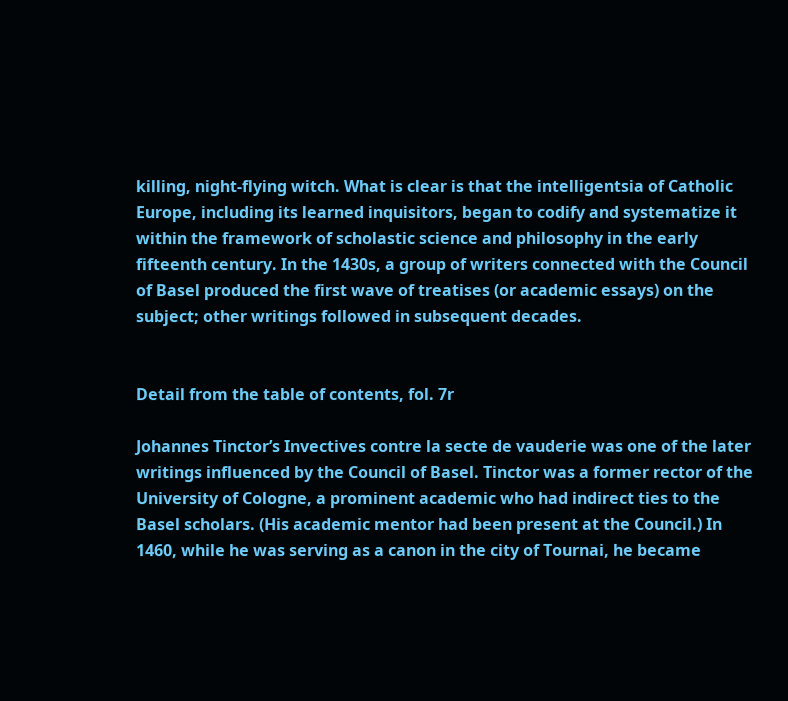killing, night-flying witch. What is clear is that the intelligentsia of Catholic Europe, including its learned inquisitors, began to codify and systematize it within the framework of scholastic science and philosophy in the early fifteenth century. In the 1430s, a group of writers connected with the Council of Basel produced the first wave of treatises (or academic essays) on the subject; other writings followed in subsequent decades.


Detail from the table of contents, fol. 7r

Johannes Tinctor’s Invectives contre la secte de vauderie was one of the later writings influenced by the Council of Basel. Tinctor was a former rector of the University of Cologne, a prominent academic who had indirect ties to the Basel scholars. (His academic mentor had been present at the Council.) In 1460, while he was serving as a canon in the city of Tournai, he became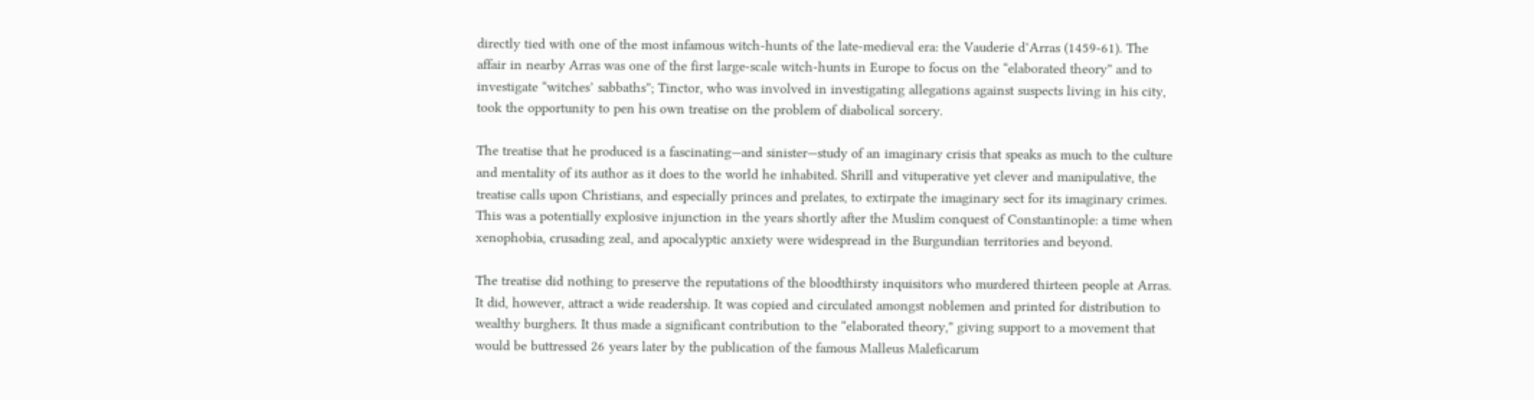directly tied with one of the most infamous witch-hunts of the late-medieval era: the Vauderie d’Arras (1459-61). The affair in nearby Arras was one of the first large-scale witch-hunts in Europe to focus on the “elaborated theory” and to investigate “witches’ sabbaths”; Tinctor, who was involved in investigating allegations against suspects living in his city, took the opportunity to pen his own treatise on the problem of diabolical sorcery.

The treatise that he produced is a fascinating—and sinister—study of an imaginary crisis that speaks as much to the culture and mentality of its author as it does to the world he inhabited. Shrill and vituperative yet clever and manipulative, the treatise calls upon Christians, and especially princes and prelates, to extirpate the imaginary sect for its imaginary crimes. This was a potentially explosive injunction in the years shortly after the Muslim conquest of Constantinople: a time when xenophobia, crusading zeal, and apocalyptic anxiety were widespread in the Burgundian territories and beyond.

The treatise did nothing to preserve the reputations of the bloodthirsty inquisitors who murdered thirteen people at Arras. It did, however, attract a wide readership. It was copied and circulated amongst noblemen and printed for distribution to wealthy burghers. It thus made a significant contribution to the “elaborated theory,” giving support to a movement that would be buttressed 26 years later by the publication of the famous Malleus Maleficarum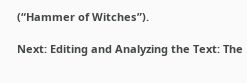(“Hammer of Witches”).

Next: Editing and Analyzing the Text: The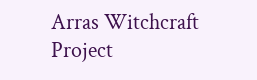Arras Witchcraft Project